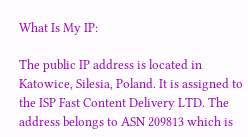What Is My IP:

The public IP address is located in Katowice, Silesia, Poland. It is assigned to the ISP Fast Content Delivery LTD. The address belongs to ASN 209813 which is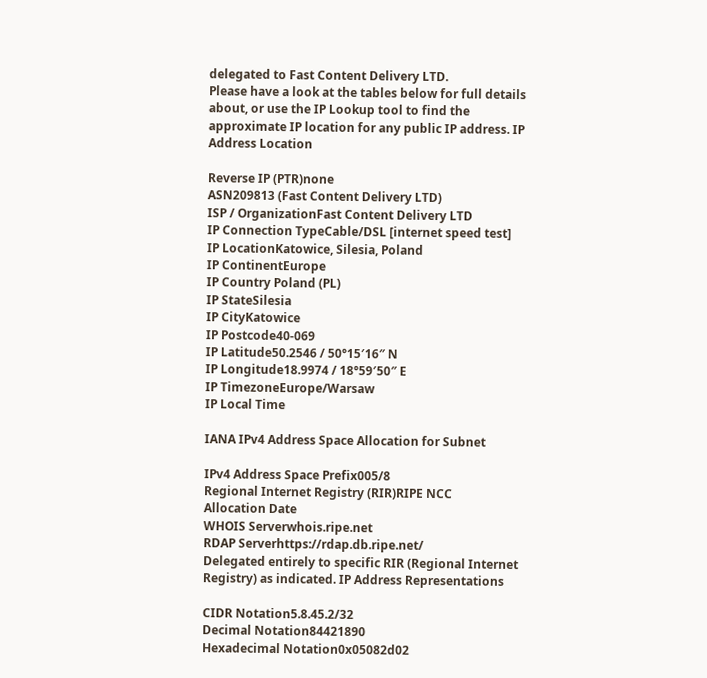delegated to Fast Content Delivery LTD.
Please have a look at the tables below for full details about, or use the IP Lookup tool to find the approximate IP location for any public IP address. IP Address Location

Reverse IP (PTR)none
ASN209813 (Fast Content Delivery LTD)
ISP / OrganizationFast Content Delivery LTD
IP Connection TypeCable/DSL [internet speed test]
IP LocationKatowice, Silesia, Poland
IP ContinentEurope
IP Country Poland (PL)
IP StateSilesia
IP CityKatowice
IP Postcode40-069
IP Latitude50.2546 / 50°15′16″ N
IP Longitude18.9974 / 18°59′50″ E
IP TimezoneEurope/Warsaw
IP Local Time

IANA IPv4 Address Space Allocation for Subnet

IPv4 Address Space Prefix005/8
Regional Internet Registry (RIR)RIPE NCC
Allocation Date
WHOIS Serverwhois.ripe.net
RDAP Serverhttps://rdap.db.ripe.net/
Delegated entirely to specific RIR (Regional Internet Registry) as indicated. IP Address Representations

CIDR Notation5.8.45.2/32
Decimal Notation84421890
Hexadecimal Notation0x05082d02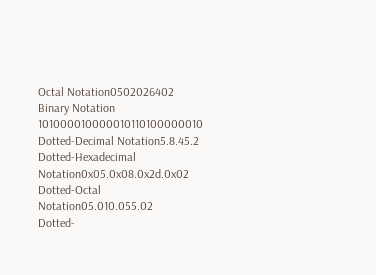Octal Notation0502026402
Binary Notation 101000010000010110100000010
Dotted-Decimal Notation5.8.45.2
Dotted-Hexadecimal Notation0x05.0x08.0x2d.0x02
Dotted-Octal Notation05.010.055.02
Dotted-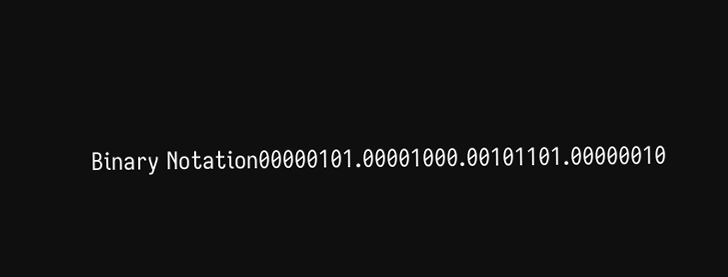Binary Notation00000101.00001000.00101101.00000010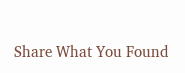Share What You Found